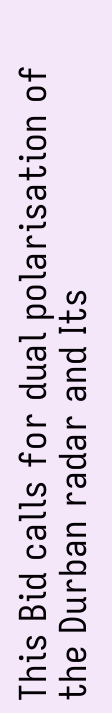This Bid calls for dual polarisation of the Durban radar and Its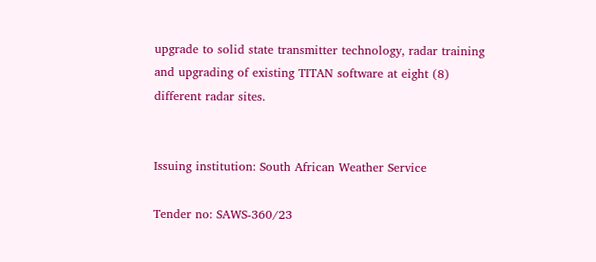upgrade to solid state transmitter technology, radar training and upgrading of existing TITAN software at eight (8) different radar sites.


Issuing institution: South African Weather Service

Tender no: SAWS-360/23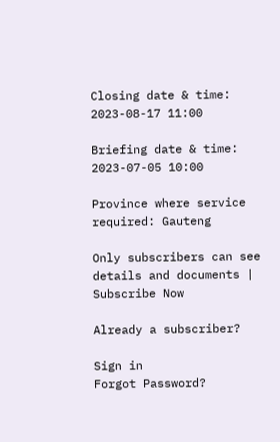Closing date & time: 2023-08-17 11:00

Briefing date & time: 2023-07-05 10:00

Province where service required: Gauteng

Only subscribers can see details and documents | Subscribe Now

Already a subscriber?

Sign in
Forgot Password?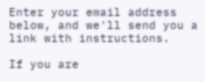Enter your email address below, and we'll send you a link with instructions.

If you are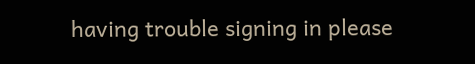having trouble signing in please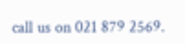call us on 021 879 2569.